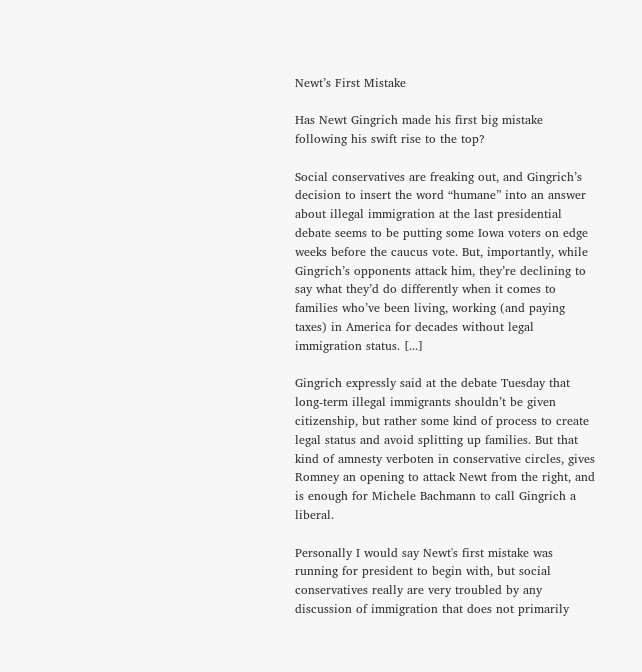Newt’s First Mistake

Has Newt Gingrich made his first big mistake following his swift rise to the top?

Social conservatives are freaking out, and Gingrich’s decision to insert the word “humane” into an answer about illegal immigration at the last presidential debate seems to be putting some Iowa voters on edge weeks before the caucus vote. But, importantly, while Gingrich’s opponents attack him, they’re declining to say what they’d do differently when it comes to families who’ve been living, working (and paying taxes) in America for decades without legal immigration status. [...]

Gingrich expressly said at the debate Tuesday that long-term illegal immigrants shouldn’t be given citizenship, but rather some kind of process to create legal status and avoid splitting up families. But that kind of amnesty verboten in conservative circles, gives Romney an opening to attack Newt from the right, and is enough for Michele Bachmann to call Gingrich a liberal.

Personally I would say Newt's first mistake was running for president to begin with, but social conservatives really are very troubled by any discussion of immigration that does not primarily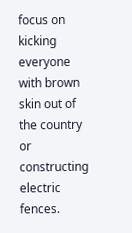focus on kicking everyone with brown skin out of the country or constructing electric fences.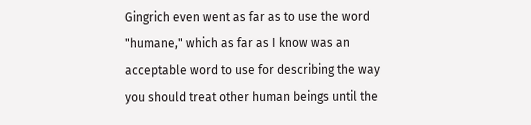Gingrich even went as far as to use the word "humane," which as far as I know was an acceptable word to use for describing the way you should treat other human beings until the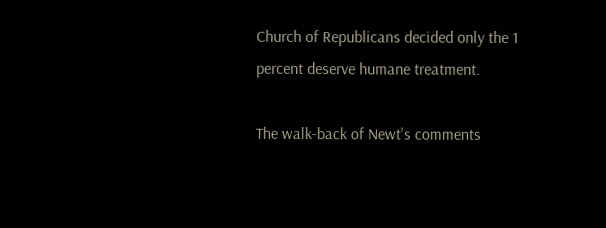Church of Republicans decided only the 1 percent deserve humane treatment.

The walk-back of Newt's comments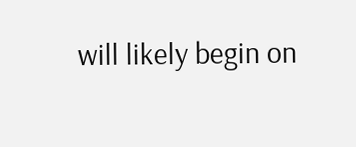will likely begin on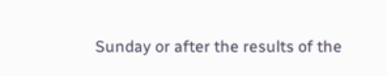Sunday or after the results of the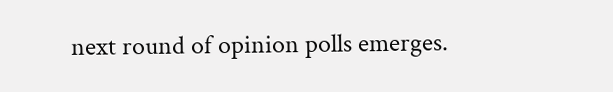next round of opinion polls emerges.